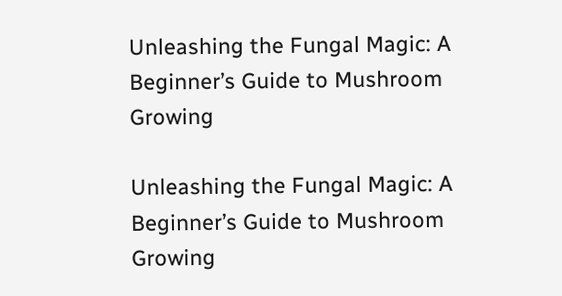Unleashing the Fungal Magic: A Beginner’s Guide to Mushroom Growing

Unleashing the Fungal Magic: A Beginner’s Guide to Mushroom Growing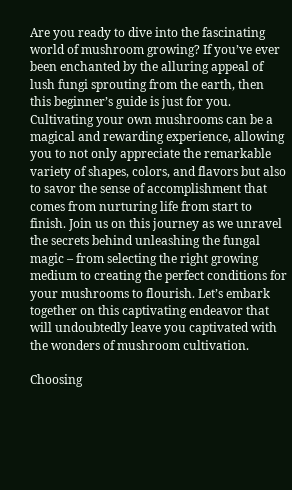Are you ready to dive into the fascinating world of mushroom growing? If you’ve ever been enchanted by the alluring appeal of lush fungi sprouting from the earth, then this beginner’s guide is just for you. Cultivating your own mushrooms can be a magical and rewarding experience, allowing you to not only appreciate the remarkable variety of shapes, colors, and flavors but also to savor the sense of accomplishment that comes from nurturing life from start to finish. Join us on this journey as we unravel the secrets behind unleashing the fungal magic – from selecting the right growing medium to creating the perfect conditions for your mushrooms to flourish. Let’s embark together on this captivating endeavor that will undoubtedly leave you captivated with the wonders of mushroom cultivation.

Choosing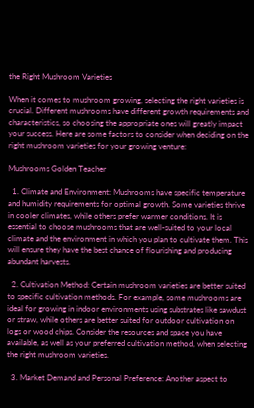the Right Mushroom Varieties

When it comes to mushroom growing, selecting the right varieties is crucial. Different mushrooms have different growth requirements and characteristics, so choosing the appropriate ones will greatly impact your success. Here are some factors to consider when deciding on the right mushroom varieties for your growing venture:

Mushrooms Golden Teacher

  1. Climate and Environment: Mushrooms have specific temperature and humidity requirements for optimal growth. Some varieties thrive in cooler climates, while others prefer warmer conditions. It is essential to choose mushrooms that are well-suited to your local climate and the environment in which you plan to cultivate them. This will ensure they have the best chance of flourishing and producing abundant harvests.

  2. Cultivation Method: Certain mushroom varieties are better suited to specific cultivation methods. For example, some mushrooms are ideal for growing in indoor environments using substrates like sawdust or straw, while others are better suited for outdoor cultivation on logs or wood chips. Consider the resources and space you have available, as well as your preferred cultivation method, when selecting the right mushroom varieties.

  3. Market Demand and Personal Preference: Another aspect to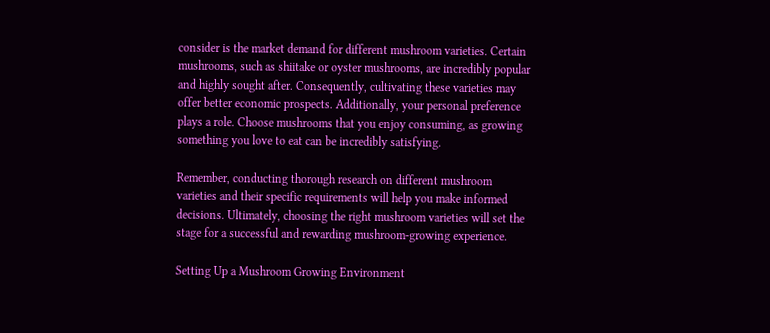consider is the market demand for different mushroom varieties. Certain mushrooms, such as shiitake or oyster mushrooms, are incredibly popular and highly sought after. Consequently, cultivating these varieties may offer better economic prospects. Additionally, your personal preference plays a role. Choose mushrooms that you enjoy consuming, as growing something you love to eat can be incredibly satisfying.

Remember, conducting thorough research on different mushroom varieties and their specific requirements will help you make informed decisions. Ultimately, choosing the right mushroom varieties will set the stage for a successful and rewarding mushroom-growing experience.

Setting Up a Mushroom Growing Environment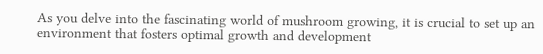As you delve into the fascinating world of mushroom growing, it is crucial to set up an environment that fosters optimal growth and development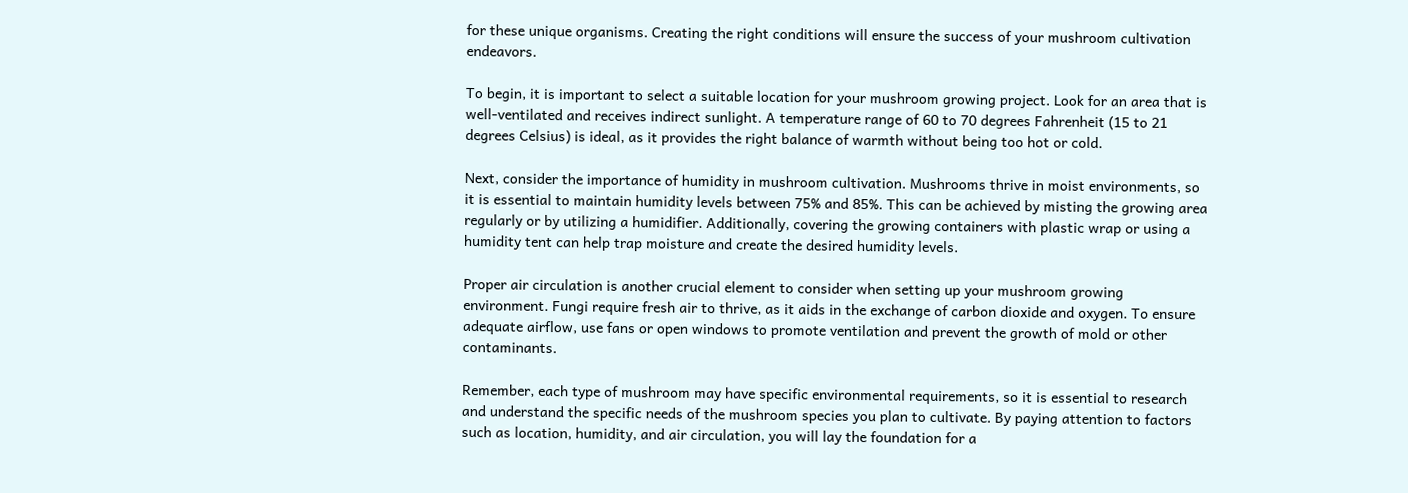for these unique organisms. Creating the right conditions will ensure the success of your mushroom cultivation endeavors.

To begin, it is important to select a suitable location for your mushroom growing project. Look for an area that is well-ventilated and receives indirect sunlight. A temperature range of 60 to 70 degrees Fahrenheit (15 to 21 degrees Celsius) is ideal, as it provides the right balance of warmth without being too hot or cold.

Next, consider the importance of humidity in mushroom cultivation. Mushrooms thrive in moist environments, so it is essential to maintain humidity levels between 75% and 85%. This can be achieved by misting the growing area regularly or by utilizing a humidifier. Additionally, covering the growing containers with plastic wrap or using a humidity tent can help trap moisture and create the desired humidity levels.

Proper air circulation is another crucial element to consider when setting up your mushroom growing environment. Fungi require fresh air to thrive, as it aids in the exchange of carbon dioxide and oxygen. To ensure adequate airflow, use fans or open windows to promote ventilation and prevent the growth of mold or other contaminants.

Remember, each type of mushroom may have specific environmental requirements, so it is essential to research and understand the specific needs of the mushroom species you plan to cultivate. By paying attention to factors such as location, humidity, and air circulation, you will lay the foundation for a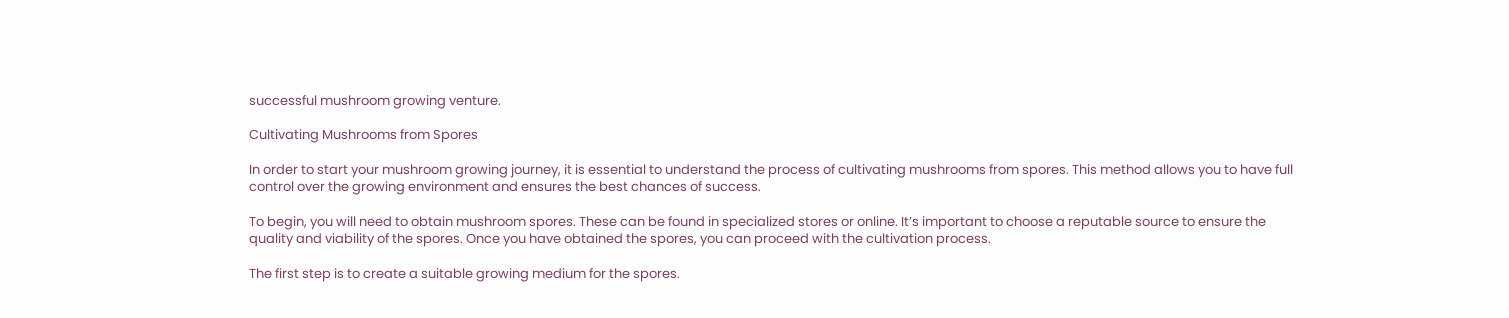successful mushroom growing venture.

Cultivating Mushrooms from Spores

In order to start your mushroom growing journey, it is essential to understand the process of cultivating mushrooms from spores. This method allows you to have full control over the growing environment and ensures the best chances of success.

To begin, you will need to obtain mushroom spores. These can be found in specialized stores or online. It’s important to choose a reputable source to ensure the quality and viability of the spores. Once you have obtained the spores, you can proceed with the cultivation process.

The first step is to create a suitable growing medium for the spores.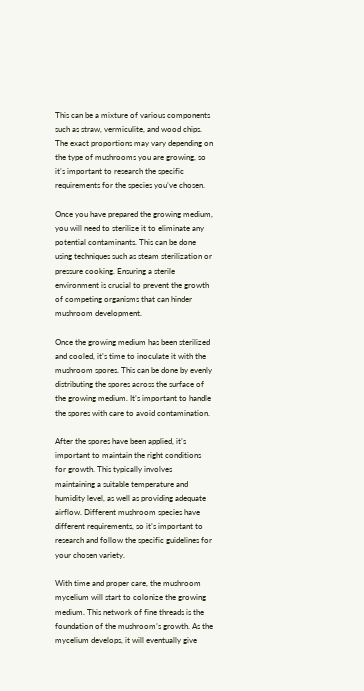This can be a mixture of various components such as straw, vermiculite, and wood chips. The exact proportions may vary depending on the type of mushrooms you are growing, so it’s important to research the specific requirements for the species you’ve chosen.

Once you have prepared the growing medium, you will need to sterilize it to eliminate any potential contaminants. This can be done using techniques such as steam sterilization or pressure cooking. Ensuring a sterile environment is crucial to prevent the growth of competing organisms that can hinder mushroom development.

Once the growing medium has been sterilized and cooled, it’s time to inoculate it with the mushroom spores. This can be done by evenly distributing the spores across the surface of the growing medium. It’s important to handle the spores with care to avoid contamination.

After the spores have been applied, it’s important to maintain the right conditions for growth. This typically involves maintaining a suitable temperature and humidity level, as well as providing adequate airflow. Different mushroom species have different requirements, so it’s important to research and follow the specific guidelines for your chosen variety.

With time and proper care, the mushroom mycelium will start to colonize the growing medium. This network of fine threads is the foundation of the mushroom’s growth. As the mycelium develops, it will eventually give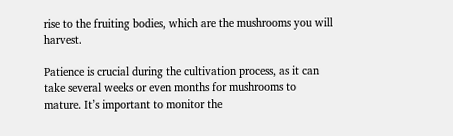rise to the fruiting bodies, which are the mushrooms you will harvest.

Patience is crucial during the cultivation process, as it can take several weeks or even months for mushrooms to mature. It’s important to monitor the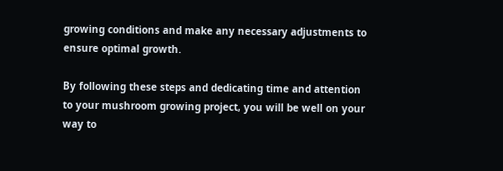growing conditions and make any necessary adjustments to ensure optimal growth.

By following these steps and dedicating time and attention to your mushroom growing project, you will be well on your way to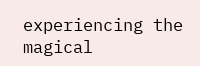experiencing the magical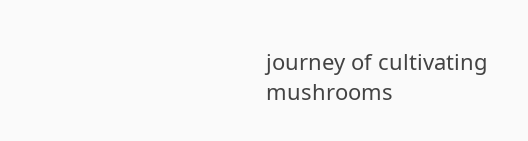journey of cultivating mushrooms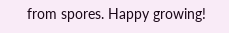from spores. Happy growing!